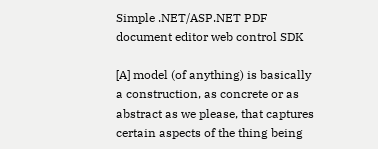Simple .NET/ASP.NET PDF document editor web control SDK

[A] model (of anything) is basically a construction, as concrete or as abstract as we please, that captures certain aspects of the thing being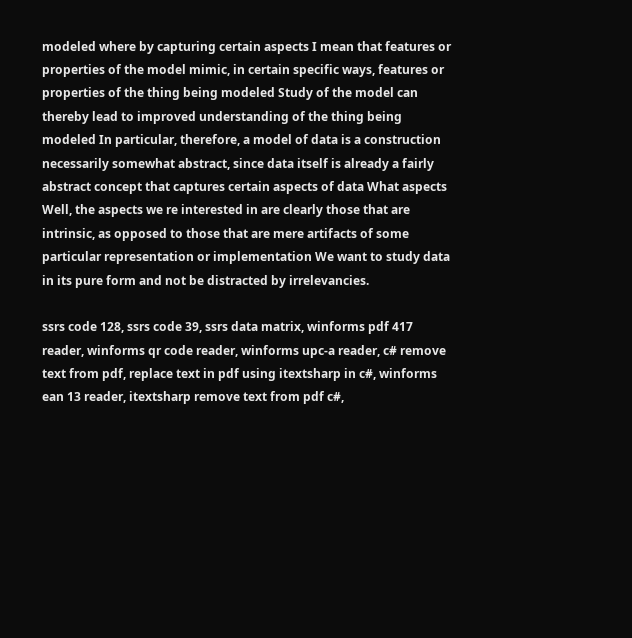modeled where by capturing certain aspects I mean that features or properties of the model mimic, in certain specific ways, features or properties of the thing being modeled Study of the model can thereby lead to improved understanding of the thing being modeled In particular, therefore, a model of data is a construction necessarily somewhat abstract, since data itself is already a fairly abstract concept that captures certain aspects of data What aspects Well, the aspects we re interested in are clearly those that are intrinsic, as opposed to those that are mere artifacts of some particular representation or implementation We want to study data in its pure form and not be distracted by irrelevancies.

ssrs code 128, ssrs code 39, ssrs data matrix, winforms pdf 417 reader, winforms qr code reader, winforms upc-a reader, c# remove text from pdf, replace text in pdf using itextsharp in c#, winforms ean 13 reader, itextsharp remove text from pdf c#,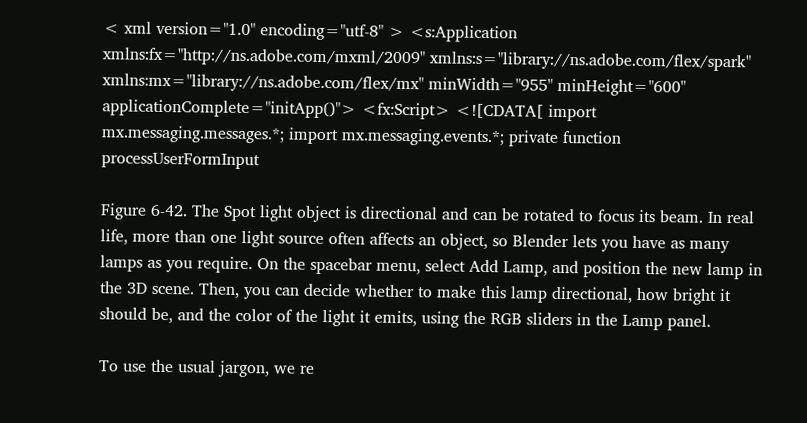< xml version="1.0" encoding="utf-8" > <s:Application xmlns:fx="http://ns.adobe.com/mxml/2009" xmlns:s="library://ns.adobe.com/flex/spark" xmlns:mx="library://ns.adobe.com/flex/mx" minWidth="955" minHeight="600" applicationComplete="initApp()"> <fx:Script> <![CDATA[ import mx.messaging.messages.*; import mx.messaging.events.*; private function processUserFormInput

Figure 6-42. The Spot light object is directional and can be rotated to focus its beam. In real life, more than one light source often affects an object, so Blender lets you have as many lamps as you require. On the spacebar menu, select Add Lamp, and position the new lamp in the 3D scene. Then, you can decide whether to make this lamp directional, how bright it should be, and the color of the light it emits, using the RGB sliders in the Lamp panel.

To use the usual jargon, we re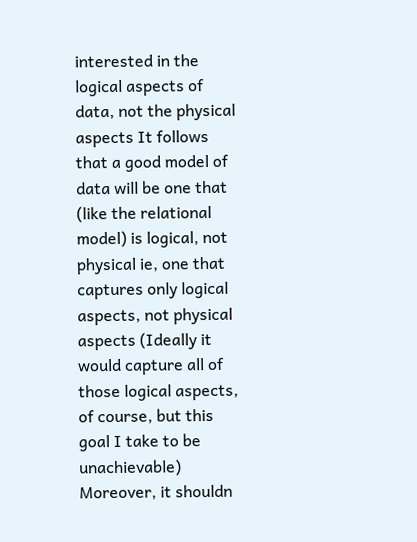interested in the logical aspects of data, not the physical aspects It follows that a good model of data will be one that (like the relational model) is logical, not physical ie, one that captures only logical aspects, not physical aspects (Ideally it would capture all of those logical aspects, of course, but this goal I take to be unachievable) Moreover, it shouldn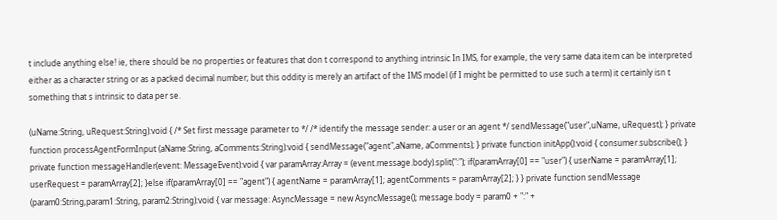t include anything else! ie, there should be no properties or features that don t correspond to anything intrinsic In IMS, for example, the very same data item can be interpreted either as a character string or as a packed decimal number; but this oddity is merely an artifact of the IMS model (if I might be permitted to use such a term) it certainly isn t something that s intrinsic to data per se.

(uName:String, uRequest:String):void { /* Set first message parameter to */ /* identify the message sender: a user or an agent */ sendMessage("user",uName, uRequest); } private function processAgentFormInput (aName:String, aComments:String):void { sendMessage("agent",aName, aComments); } private function initApp():void { consumer.subscribe(); } private function messageHandler(event: MessageEvent):void { var paramArray:Array = (event.message.body).split(":"); if(paramArray[0] == "user") { userName = paramArray[1]; userRequest = paramArray[2]; }else if(paramArray[0] == "agent") { agentName = paramArray[1]; agentComments = paramArray[2]; } } private function sendMessage (param0:String,param1:String, param2:String):void { var message: AsyncMessage = new AsyncMessage(); message.body = param0 + ":" +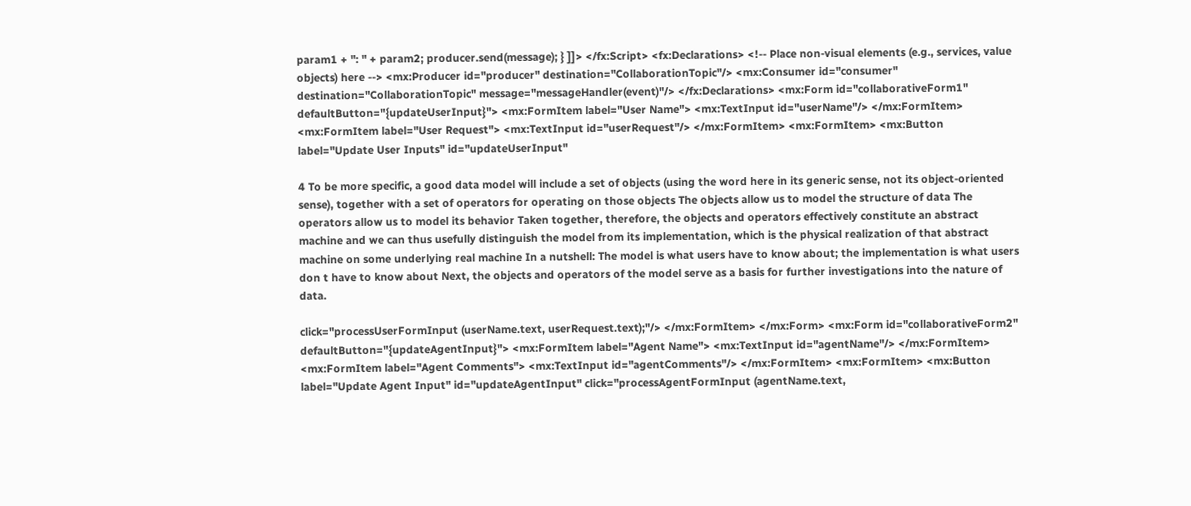param1 + ": " + param2; producer.send(message); } ]]> </fx:Script> <fx:Declarations> <!-- Place non-visual elements (e.g., services, value objects) here --> <mx:Producer id="producer" destination="CollaborationTopic"/> <mx:Consumer id="consumer" destination="CollaborationTopic" message="messageHandler(event)"/> </fx:Declarations> <mx:Form id="collaborativeForm1" defaultButton="{updateUserInput}"> <mx:FormItem label="User Name"> <mx:TextInput id="userName"/> </mx:FormItem> <mx:FormItem label="User Request"> <mx:TextInput id="userRequest"/> </mx:FormItem> <mx:FormItem> <mx:Button label="Update User Inputs" id="updateUserInput"

4 To be more specific, a good data model will include a set of objects (using the word here in its generic sense, not its object-oriented sense), together with a set of operators for operating on those objects The objects allow us to model the structure of data The operators allow us to model its behavior Taken together, therefore, the objects and operators effectively constitute an abstract machine and we can thus usefully distinguish the model from its implementation, which is the physical realization of that abstract machine on some underlying real machine In a nutshell: The model is what users have to know about; the implementation is what users don t have to know about Next, the objects and operators of the model serve as a basis for further investigations into the nature of data.

click="processUserFormInput (userName.text, userRequest.text);"/> </mx:FormItem> </mx:Form> <mx:Form id="collaborativeForm2" defaultButton="{updateAgentInput}"> <mx:FormItem label="Agent Name"> <mx:TextInput id="agentName"/> </mx:FormItem> <mx:FormItem label="Agent Comments"> <mx:TextInput id="agentComments"/> </mx:FormItem> <mx:FormItem> <mx:Button label="Update Agent Input" id="updateAgentInput" click="processAgentFormInput (agentName.text,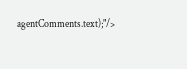agentComments.text);"/>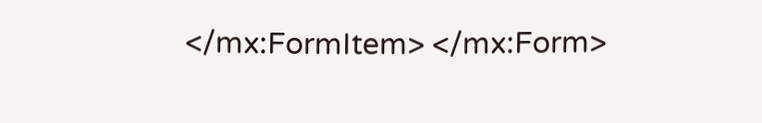</mx:FormItem> </mx:Form>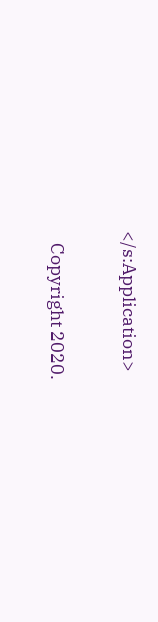</s:Application>

   Copyright 2020.